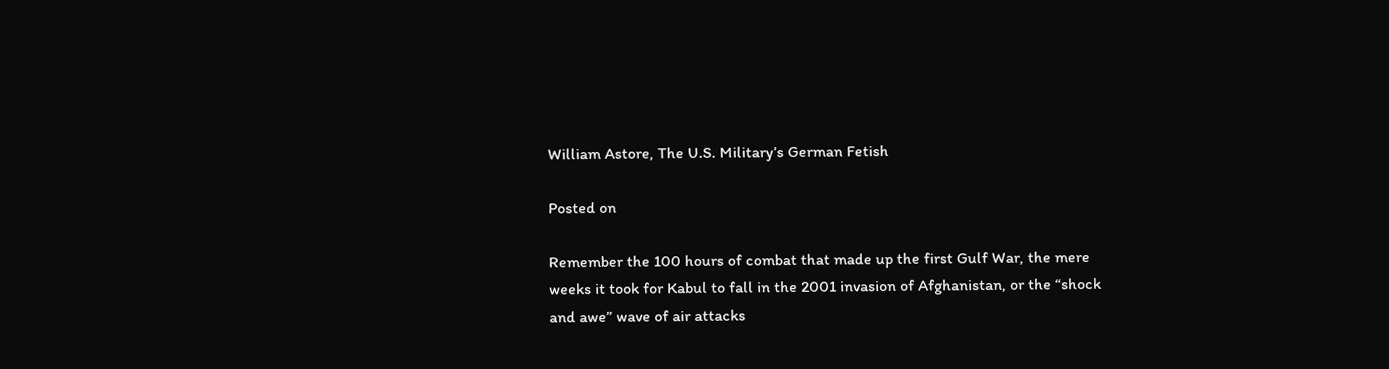William Astore, The U.S. Military’s German Fetish

Posted on

Remember the 100 hours of combat that made up the first Gulf War, the mere weeks it took for Kabul to fall in the 2001 invasion of Afghanistan, or the “shock and awe” wave of air attacks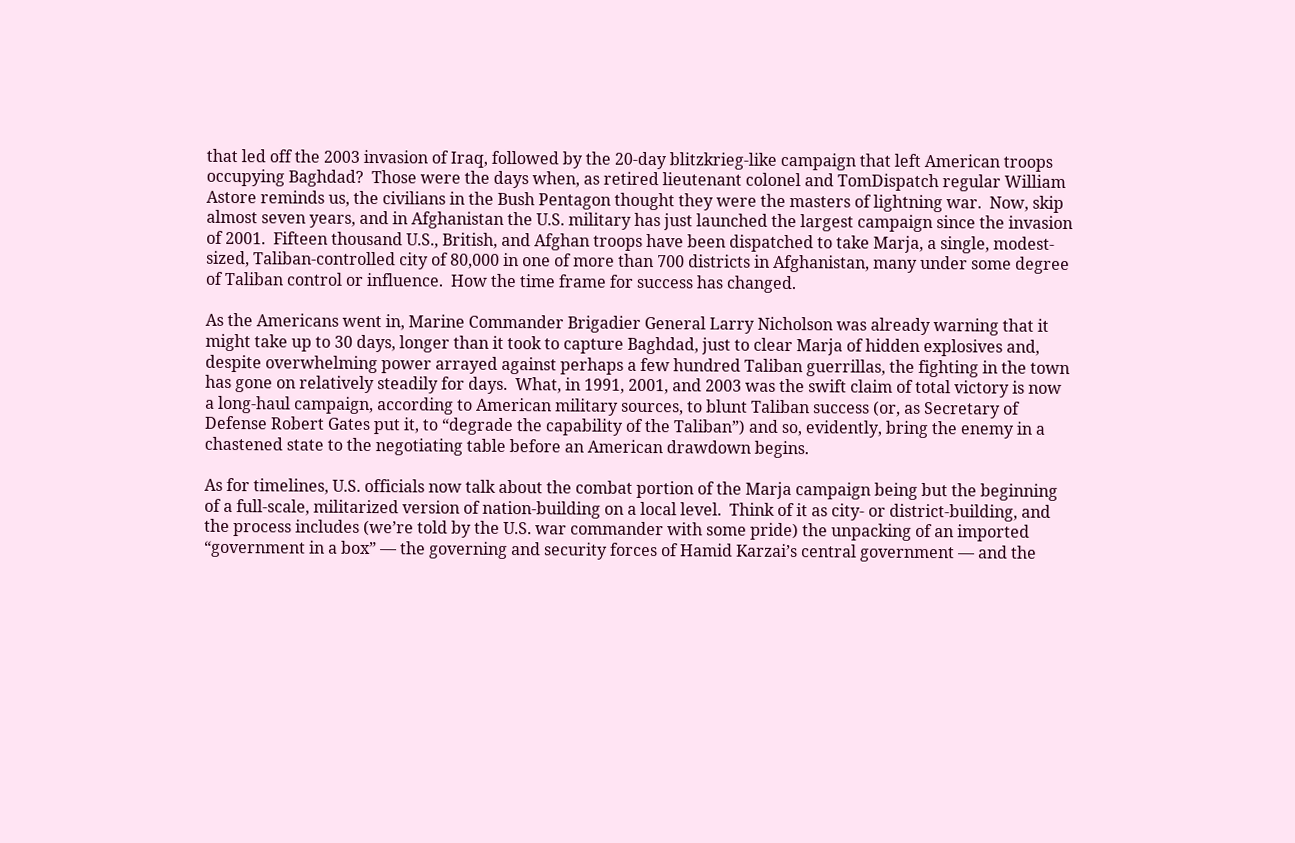that led off the 2003 invasion of Iraq, followed by the 20-day blitzkrieg-like campaign that left American troops occupying Baghdad?  Those were the days when, as retired lieutenant colonel and TomDispatch regular William Astore reminds us, the civilians in the Bush Pentagon thought they were the masters of lightning war.  Now, skip almost seven years, and in Afghanistan the U.S. military has just launched the largest campaign since the invasion of 2001.  Fifteen thousand U.S., British, and Afghan troops have been dispatched to take Marja, a single, modest-sized, Taliban-controlled city of 80,000 in one of more than 700 districts in Afghanistan, many under some degree of Taliban control or influence.  How the time frame for success has changed.

As the Americans went in, Marine Commander Brigadier General Larry Nicholson was already warning that it might take up to 30 days, longer than it took to capture Baghdad, just to clear Marja of hidden explosives and, despite overwhelming power arrayed against perhaps a few hundred Taliban guerrillas, the fighting in the town has gone on relatively steadily for days.  What, in 1991, 2001, and 2003 was the swift claim of total victory is now a long-haul campaign, according to American military sources, to blunt Taliban success (or, as Secretary of Defense Robert Gates put it, to “degrade the capability of the Taliban”) and so, evidently, bring the enemy in a chastened state to the negotiating table before an American drawdown begins.

As for timelines, U.S. officials now talk about the combat portion of the Marja campaign being but the beginning of a full-scale, militarized version of nation-building on a local level.  Think of it as city- or district-building, and the process includes (we’re told by the U.S. war commander with some pride) the unpacking of an imported “government in a box” — the governing and security forces of Hamid Karzai’s central government — and the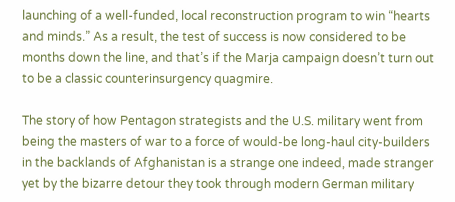launching of a well-funded, local reconstruction program to win “hearts and minds.” As a result, the test of success is now considered to be months down the line, and that’s if the Marja campaign doesn’t turn out to be a classic counterinsurgency quagmire.

The story of how Pentagon strategists and the U.S. military went from being the masters of war to a force of would-be long-haul city-builders in the backlands of Afghanistan is a strange one indeed, made stranger yet by the bizarre detour they took through modern German military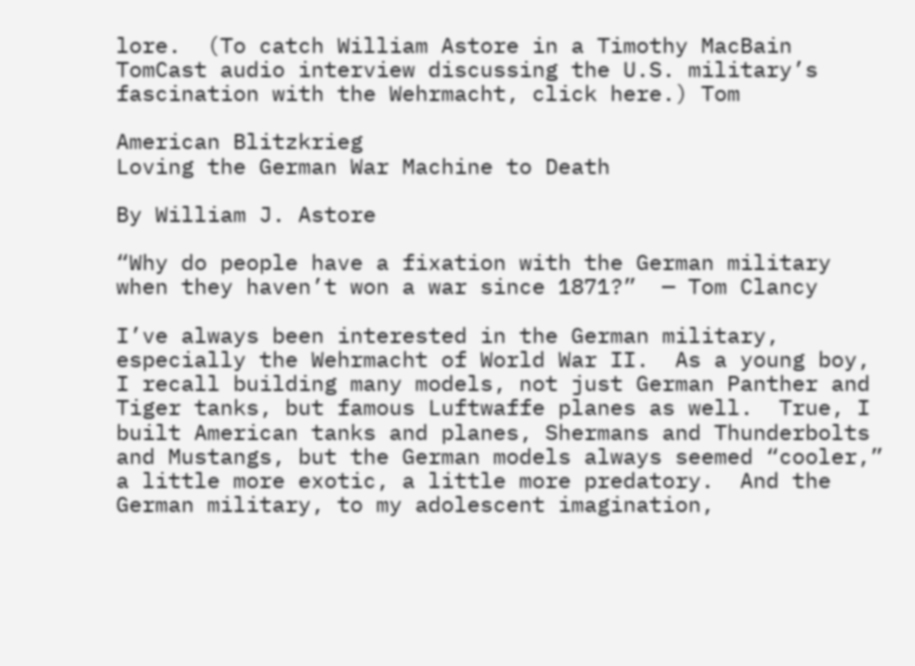lore.  (To catch William Astore in a Timothy MacBain TomCast audio interview discussing the U.S. military’s fascination with the Wehrmacht, click here.) Tom

American Blitzkrieg
Loving the German War Machine to Death

By William J. Astore

“Why do people have a fixation with the German military when they haven’t won a war since 1871?”  — Tom Clancy

I’ve always been interested in the German military, especially the Wehrmacht of World War II.  As a young boy, I recall building many models, not just German Panther and Tiger tanks, but famous Luftwaffe planes as well.  True, I built American tanks and planes, Shermans and Thunderbolts and Mustangs, but the German models always seemed “cooler,” a little more exotic, a little more predatory.  And the German military, to my adolescent imagination,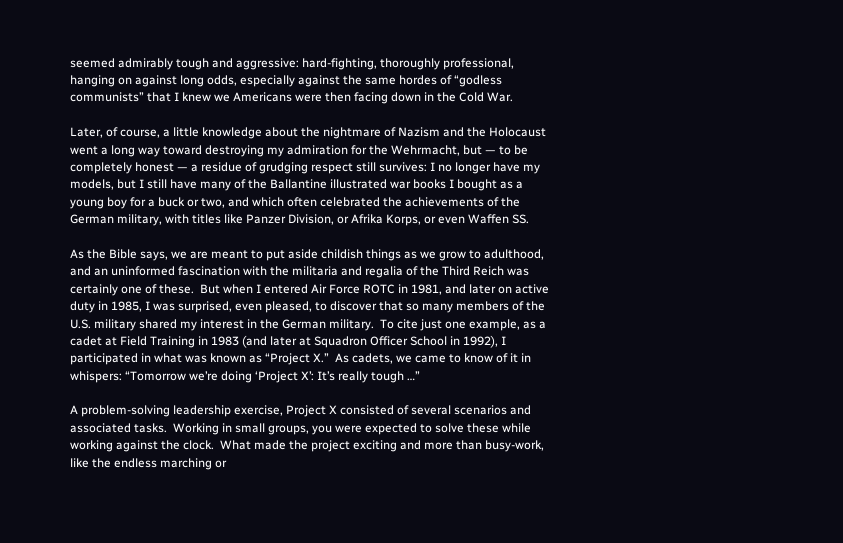seemed admirably tough and aggressive: hard-fighting, thoroughly professional, hanging on against long odds, especially against the same hordes of “godless communists” that I knew we Americans were then facing down in the Cold War.

Later, of course, a little knowledge about the nightmare of Nazism and the Holocaust went a long way toward destroying my admiration for the Wehrmacht, but — to be completely honest — a residue of grudging respect still survives: I no longer have my models, but I still have many of the Ballantine illustrated war books I bought as a young boy for a buck or two, and which often celebrated the achievements of the German military, with titles like Panzer Division, or Afrika Korps, or even Waffen SS.

As the Bible says, we are meant to put aside childish things as we grow to adulthood, and an uninformed fascination with the militaria and regalia of the Third Reich was certainly one of these.  But when I entered Air Force ROTC in 1981, and later on active duty in 1985, I was surprised, even pleased, to discover that so many members of the U.S. military shared my interest in the German military.  To cite just one example, as a cadet at Field Training in 1983 (and later at Squadron Officer School in 1992), I participated in what was known as “Project X.”  As cadets, we came to know of it in whispers: “Tomorrow we’re doing ‘Project X’: It’s really tough …”

A problem-solving leadership exercise, Project X consisted of several scenarios and associated tasks.  Working in small groups, you were expected to solve these while working against the clock.  What made the project exciting and more than busy-work, like the endless marching or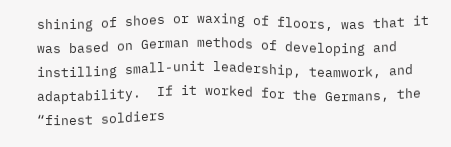shining of shoes or waxing of floors, was that it was based on German methods of developing and instilling small-unit leadership, teamwork, and adaptability.  If it worked for the Germans, the “finest soldiers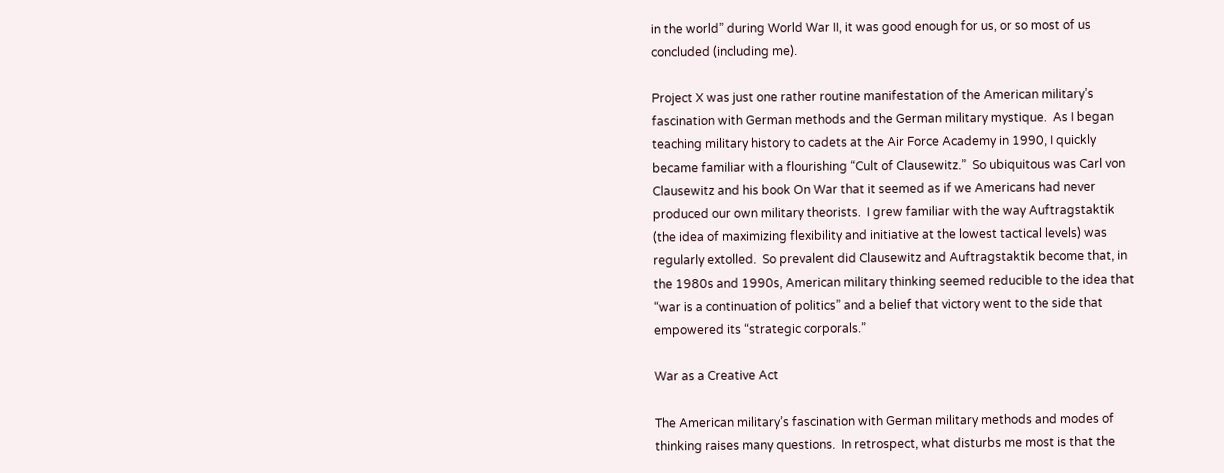in the world” during World War II, it was good enough for us, or so most of us concluded (including me).

Project X was just one rather routine manifestation of the American military’s fascination with German methods and the German military mystique.  As I began teaching military history to cadets at the Air Force Academy in 1990, I quickly became familiar with a flourishing “Cult of Clausewitz.”  So ubiquitous was Carl von Clausewitz and his book On War that it seemed as if we Americans had never produced our own military theorists.  I grew familiar with the way Auftragstaktik (the idea of maximizing flexibility and initiative at the lowest tactical levels) was regularly extolled.  So prevalent did Clausewitz and Auftragstaktik become that, in the 1980s and 1990s, American military thinking seemed reducible to the idea that “war is a continuation of politics” and a belief that victory went to the side that empowered its “strategic corporals.”

War as a Creative Act

The American military’s fascination with German military methods and modes of thinking raises many questions.  In retrospect, what disturbs me most is that the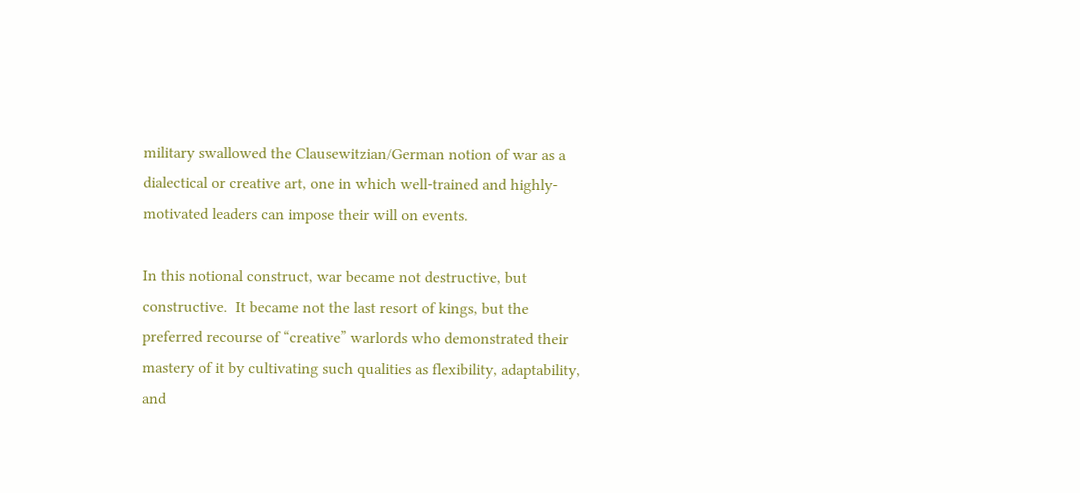military swallowed the Clausewitzian/German notion of war as a dialectical or creative art, one in which well-trained and highly-motivated leaders can impose their will on events.

In this notional construct, war became not destructive, but constructive.  It became not the last resort of kings, but the preferred recourse of “creative” warlords who demonstrated their mastery of it by cultivating such qualities as flexibility, adaptability, and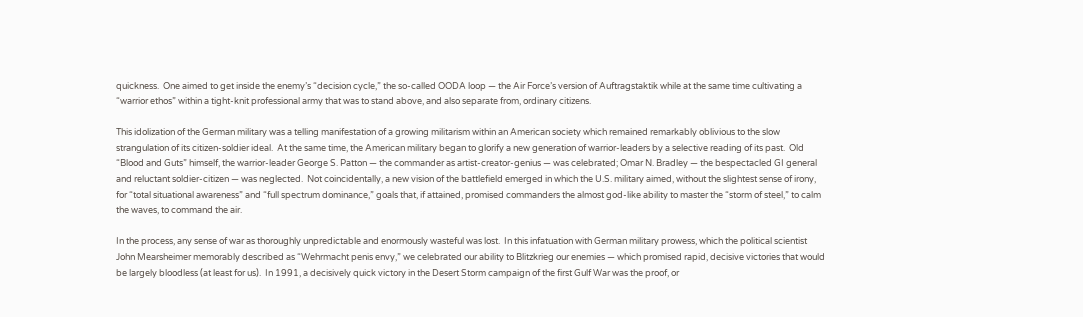quickness.  One aimed to get inside the enemy’s “decision cycle,” the so-called OODA loop — the Air Force’s version of Auftragstaktik while at the same time cultivating a “warrior ethos” within a tight-knit professional army that was to stand above, and also separate from, ordinary citizens.

This idolization of the German military was a telling manifestation of a growing militarism within an American society which remained remarkably oblivious to the slow strangulation of its citizen-soldier ideal.  At the same time, the American military began to glorify a new generation of warrior-leaders by a selective reading of its past.  Old “Blood and Guts” himself, the warrior-leader George S. Patton — the commander as artist-creator-genius — was celebrated; Omar N. Bradley — the bespectacled GI general and reluctant soldier-citizen — was neglected.  Not coincidentally, a new vision of the battlefield emerged in which the U.S. military aimed, without the slightest sense of irony, for “total situational awareness” and “full spectrum dominance,” goals that, if attained, promised commanders the almost god-like ability to master the “storm of steel,” to calm the waves, to command the air.

In the process, any sense of war as thoroughly unpredictable and enormously wasteful was lost.  In this infatuation with German military prowess, which the political scientist John Mearsheimer memorably described as “Wehrmacht penis envy,” we celebrated our ability to Blitzkrieg our enemies — which promised rapid, decisive victories that would be largely bloodless (at least for us).  In 1991, a decisively quick victory in the Desert Storm campaign of the first Gulf War was the proof, or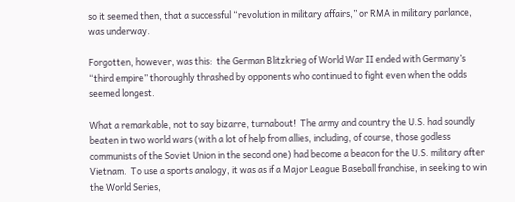so it seemed then, that a successful “revolution in military affairs,” or RMA in military parlance, was underway.

Forgotten, however, was this:  the German Blitzkrieg of World War II ended with Germany’s “third empire” thoroughly thrashed by opponents who continued to fight even when the odds seemed longest.

What a remarkable, not to say bizarre, turnabout!  The army and country the U.S. had soundly beaten in two world wars (with a lot of help from allies, including, of course, those godless communists of the Soviet Union in the second one) had become a beacon for the U.S. military after Vietnam.  To use a sports analogy, it was as if a Major League Baseball franchise, in seeking to win the World Series,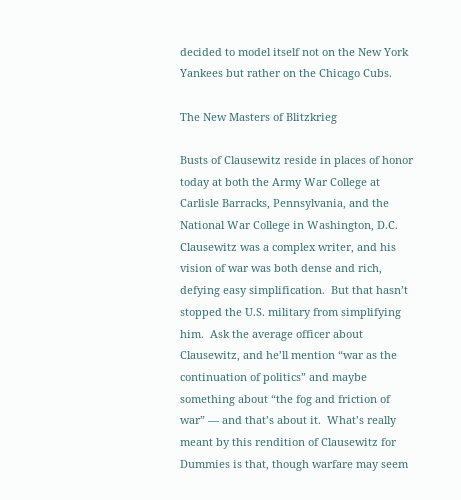decided to model itself not on the New York Yankees but rather on the Chicago Cubs.

The New Masters of Blitzkrieg

Busts of Clausewitz reside in places of honor today at both the Army War College at Carlisle Barracks, Pennsylvania, and the National War College in Washington, D.C.  Clausewitz was a complex writer, and his vision of war was both dense and rich, defying easy simplification.  But that hasn’t stopped the U.S. military from simplifying him.  Ask the average officer about Clausewitz, and he’ll mention “war as the continuation of politics” and maybe something about “the fog and friction of war” — and that’s about it.  What’s really meant by this rendition of Clausewitz for Dummies is that, though warfare may seem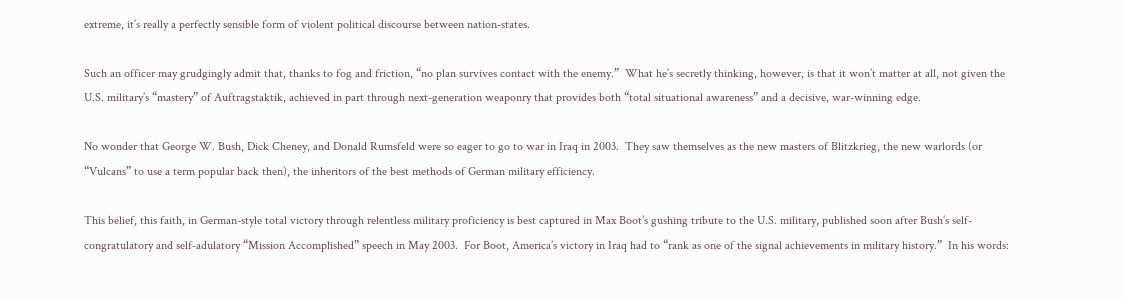extreme, it’s really a perfectly sensible form of violent political discourse between nation-states.

Such an officer may grudgingly admit that, thanks to fog and friction, “no plan survives contact with the enemy.”  What he’s secretly thinking, however, is that it won’t matter at all, not given the U.S. military’s “mastery” of Auftragstaktik, achieved in part through next-generation weaponry that provides both “total situational awareness” and a decisive, war-winning edge.

No wonder that George W. Bush, Dick Cheney, and Donald Rumsfeld were so eager to go to war in Iraq in 2003.  They saw themselves as the new masters of Blitzkrieg, the new warlords (or “Vulcans” to use a term popular back then), the inheritors of the best methods of German military efficiency.

This belief, this faith, in German-style total victory through relentless military proficiency is best captured in Max Boot’s gushing tribute to the U.S. military, published soon after Bush’s self-congratulatory and self-adulatory “Mission Accomplished” speech in May 2003.  For Boot, America’s victory in Iraq had to “rank as one of the signal achievements in military history.”  In his words: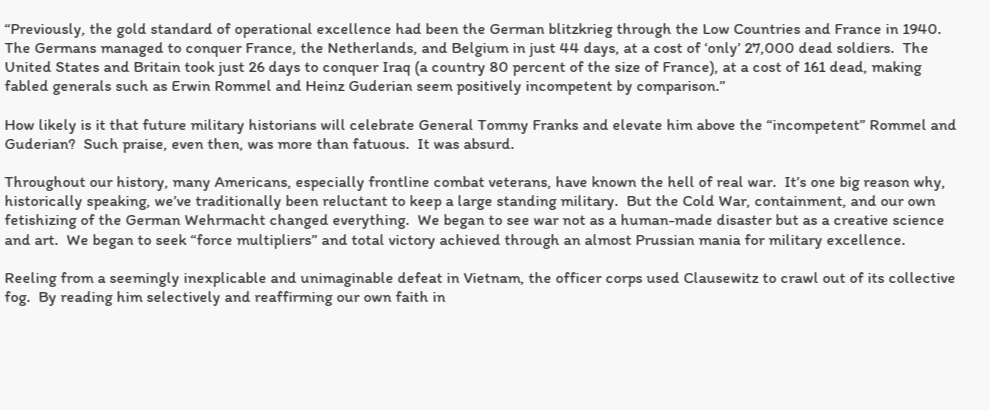“Previously, the gold standard of operational excellence had been the German blitzkrieg through the Low Countries and France in 1940.  The Germans managed to conquer France, the Netherlands, and Belgium in just 44 days, at a cost of ‘only’ 27,000 dead soldiers.  The United States and Britain took just 26 days to conquer Iraq (a country 80 percent of the size of France), at a cost of 161 dead, making fabled generals such as Erwin Rommel and Heinz Guderian seem positively incompetent by comparison.”

How likely is it that future military historians will celebrate General Tommy Franks and elevate him above the “incompetent” Rommel and Guderian?  Such praise, even then, was more than fatuous.  It was absurd.

Throughout our history, many Americans, especially frontline combat veterans, have known the hell of real war.  It’s one big reason why, historically speaking, we’ve traditionally been reluctant to keep a large standing military.  But the Cold War, containment, and our own fetishizing of the German Wehrmacht changed everything.  We began to see war not as a human-made disaster but as a creative science and art.  We began to seek “force multipliers” and total victory achieved through an almost Prussian mania for military excellence.

Reeling from a seemingly inexplicable and unimaginable defeat in Vietnam, the officer corps used Clausewitz to crawl out of its collective fog.  By reading him selectively and reaffirming our own faith in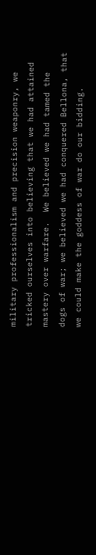military professionalism and precision weaponry, we tricked ourselves into believing that we had attained mastery over warfare.  We believed we had tamed the dogs of war; we believed we had conquered Bellona, that we could make the goddess of war do our bidding.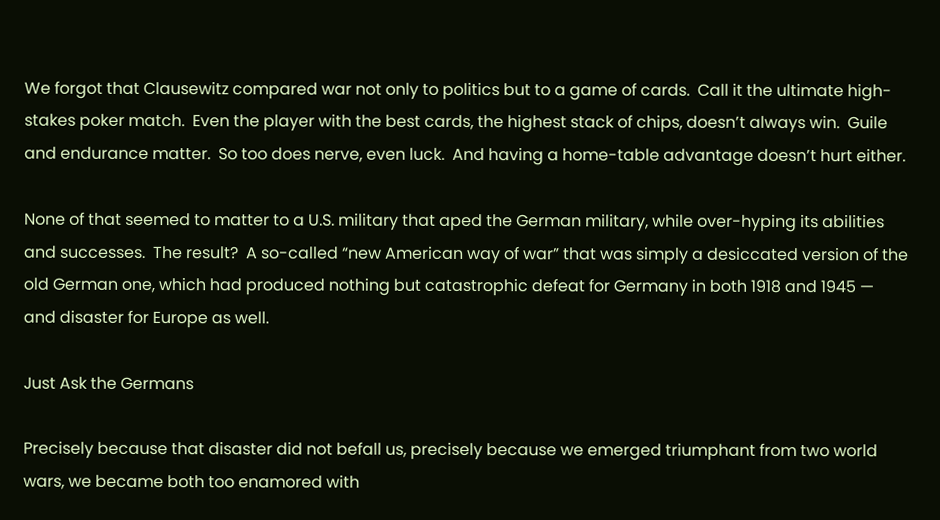We forgot that Clausewitz compared war not only to politics but to a game of cards.  Call it the ultimate high-stakes poker match.  Even the player with the best cards, the highest stack of chips, doesn’t always win.  Guile and endurance matter.  So too does nerve, even luck.  And having a home-table advantage doesn’t hurt either.

None of that seemed to matter to a U.S. military that aped the German military, while over-hyping its abilities and successes.  The result?  A so-called “new American way of war” that was simply a desiccated version of the old German one, which had produced nothing but catastrophic defeat for Germany in both 1918 and 1945 — and disaster for Europe as well.

Just Ask the Germans

Precisely because that disaster did not befall us, precisely because we emerged triumphant from two world wars, we became both too enamored with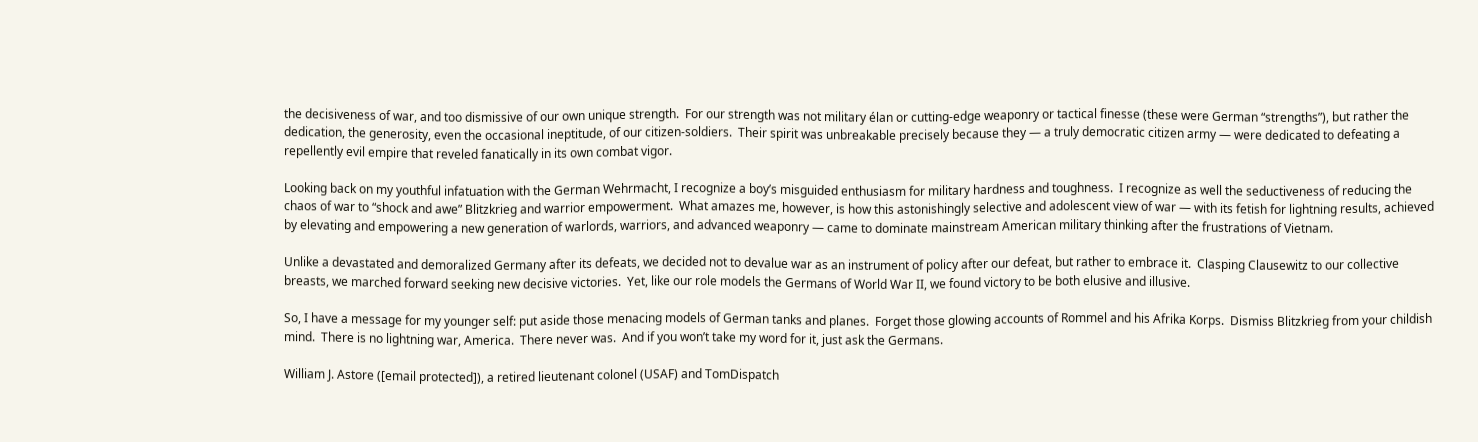the decisiveness of war, and too dismissive of our own unique strength.  For our strength was not military élan or cutting-edge weaponry or tactical finesse (these were German “strengths”), but rather the dedication, the generosity, even the occasional ineptitude, of our citizen-soldiers.  Their spirit was unbreakable precisely because they — a truly democratic citizen army — were dedicated to defeating a repellently evil empire that reveled fanatically in its own combat vigor.

Looking back on my youthful infatuation with the German Wehrmacht, I recognize a boy’s misguided enthusiasm for military hardness and toughness.  I recognize as well the seductiveness of reducing the chaos of war to “shock and awe” Blitzkrieg and warrior empowerment.  What amazes me, however, is how this astonishingly selective and adolescent view of war — with its fetish for lightning results, achieved by elevating and empowering a new generation of warlords, warriors, and advanced weaponry — came to dominate mainstream American military thinking after the frustrations of Vietnam.

Unlike a devastated and demoralized Germany after its defeats, we decided not to devalue war as an instrument of policy after our defeat, but rather to embrace it.  Clasping Clausewitz to our collective breasts, we marched forward seeking new decisive victories.  Yet, like our role models the Germans of World War II, we found victory to be both elusive and illusive.

So, I have a message for my younger self: put aside those menacing models of German tanks and planes.  Forget those glowing accounts of Rommel and his Afrika Korps.  Dismiss Blitzkrieg from your childish mind.  There is no lightning war, America.  There never was.  And if you won’t take my word for it, just ask the Germans.

William J. Astore ([email protected]), a retired lieutenant colonel (USAF) and TomDispatch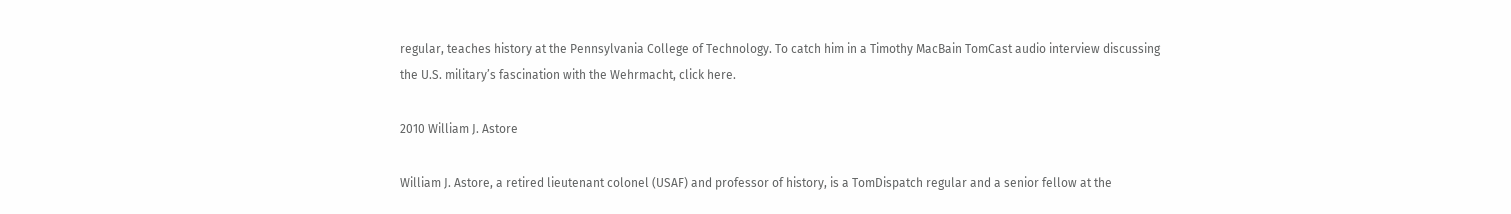regular, teaches history at the Pennsylvania College of Technology. To catch him in a Timothy MacBain TomCast audio interview discussing the U.S. military’s fascination with the Wehrmacht, click here.

2010 William J. Astore

William J. Astore, a retired lieutenant colonel (USAF) and professor of history, is a TomDispatch regular and a senior fellow at the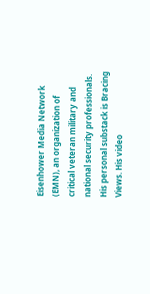Eisenhower Media Network (EMN), an organization of critical veteran military and national security professionals. His personal substack is Bracing Views. His video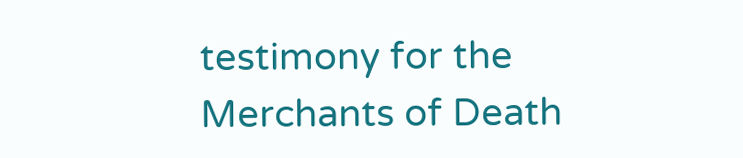testimony for the Merchants of Death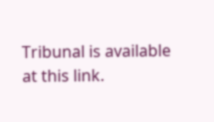Tribunal is available at this link.